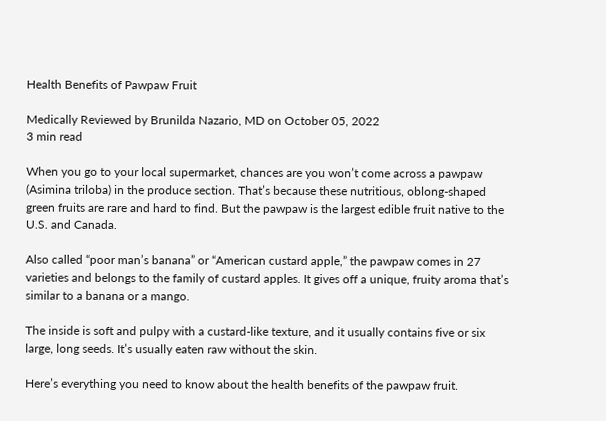Health Benefits of Pawpaw Fruit

Medically Reviewed by Brunilda Nazario, MD on October 05, 2022
3 min read

When you go to your local supermarket, chances are you won’t come across a pawpaw (Asimina triloba) in the produce section. That’s because these nutritious, oblong-shaped green fruits are rare and hard to find. But the pawpaw is the largest edible fruit native to the U.S. and Canada.

Also called “poor man’s banana” or “American custard apple,” the pawpaw comes in 27 varieties and belongs to the family of custard apples. It gives off a unique, fruity aroma that’s similar to a banana or a mango.

The inside is soft and pulpy with a custard-like texture, and it usually contains five or six large, long seeds. It’s usually eaten raw without the skin.

Here’s everything you need to know about the health benefits of the pawpaw fruit.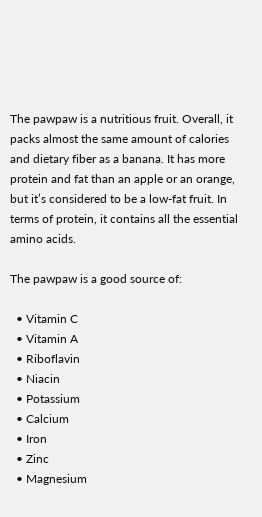The pawpaw is a nutritious fruit. Overall, it packs almost the same amount of calories and dietary fiber as a banana. It has more protein and fat than an apple or an orange, but it’s considered to be a low-fat fruit. In terms of protein, it contains all the essential amino acids.

The pawpaw is a good source of:

  • Vitamin C
  • Vitamin A
  • Riboflavin
  • Niacin
  • Potassium
  • Calcium
  • Iron
  • Zinc
  • Magnesium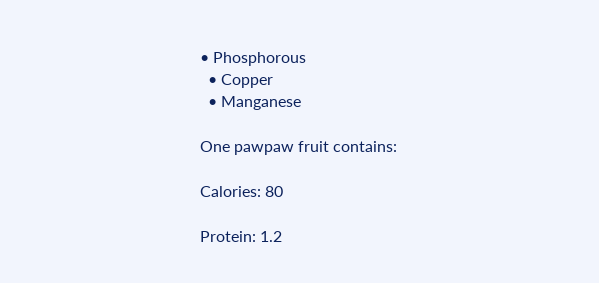• Phosphorous
  • Copper
  • Manganese

One pawpaw fruit contains:

Calories: 80

Protein: 1.2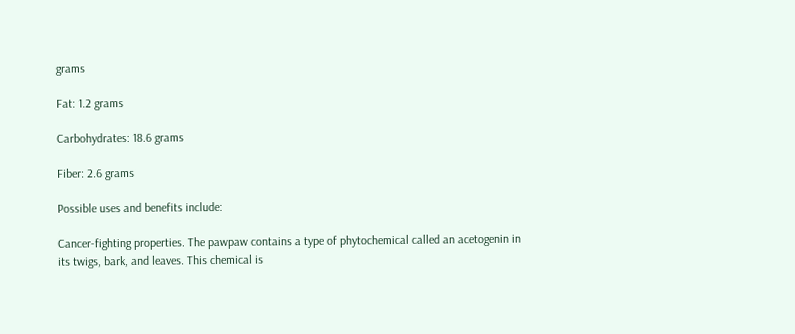grams

Fat: 1.2 grams

Carbohydrates: 18.6 grams

Fiber: 2.6 grams

Possible uses and benefits include:

Cancer-fighting properties. The pawpaw contains a type of phytochemical called an acetogenin in its twigs, bark, and leaves. This chemical is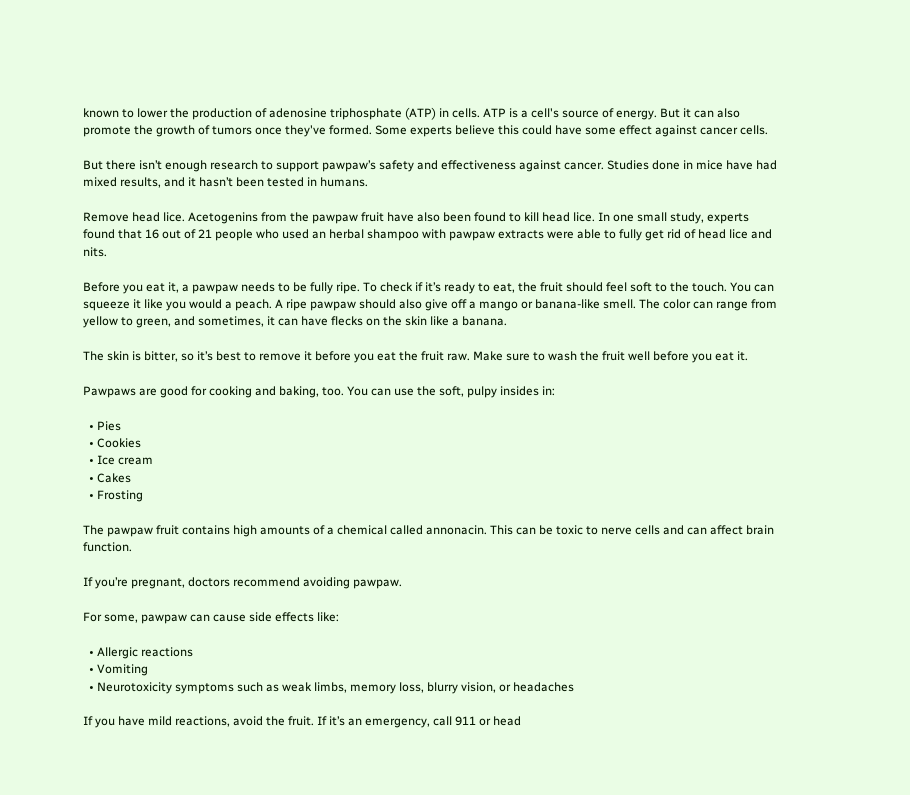known to lower the production of adenosine triphosphate (ATP) in cells. ATP is a cell's source of energy. But it can also promote the growth of tumors once they've formed. Some experts believe this could have some effect against cancer cells.

But there isn’t enough research to support pawpaw’s safety and effectiveness against cancer. Studies done in mice have had mixed results, and it hasn’t been tested in humans.

Remove head lice. Acetogenins from the pawpaw fruit have also been found to kill head lice. In one small study, experts found that 16 out of 21 people who used an herbal shampoo with pawpaw extracts were able to fully get rid of head lice and nits.

Before you eat it, a pawpaw needs to be fully ripe. To check if it’s ready to eat, the fruit should feel soft to the touch. You can squeeze it like you would a peach. A ripe pawpaw should also give off a mango or banana-like smell. The color can range from yellow to green, and sometimes, it can have flecks on the skin like a banana.

The skin is bitter, so it’s best to remove it before you eat the fruit raw. Make sure to wash the fruit well before you eat it.

Pawpaws are good for cooking and baking, too. You can use the soft, pulpy insides in:

  • Pies
  • Cookies
  • Ice cream
  • Cakes
  • Frosting

The pawpaw fruit contains high amounts of a chemical called annonacin. This can be toxic to nerve cells and can affect brain function.

If you’re pregnant, doctors recommend avoiding pawpaw.

For some, pawpaw can cause side effects like:

  • Allergic reactions
  • Vomiting
  • Neurotoxicity symptoms such as weak limbs, memory loss, blurry vision, or headaches

If you have mild reactions, avoid the fruit. If it’s an emergency, call 911 or head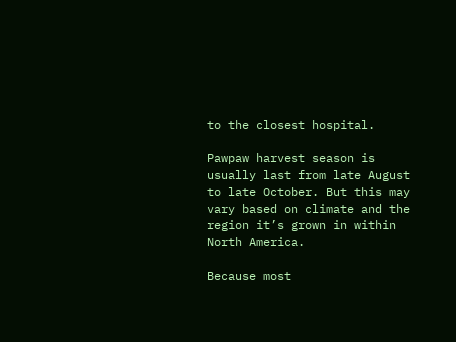to the closest hospital.

Pawpaw harvest season is usually last from late August to late October. But this may vary based on climate and the region it’s grown in within North America.

Because most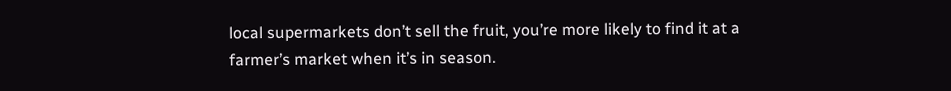local supermarkets don’t sell the fruit, you’re more likely to find it at a farmer’s market when it’s in season.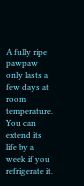A fully ripe pawpaw only lasts a few days at room temperature. You can extend its life by a week if you refrigerate it.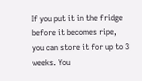If you put it in the fridge before it becomes ripe, you can store it for up to 3 weeks. You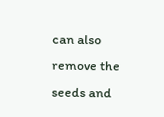can also remove the seeds and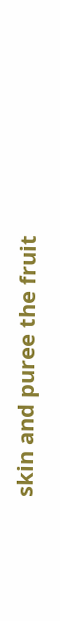skin and puree the fruit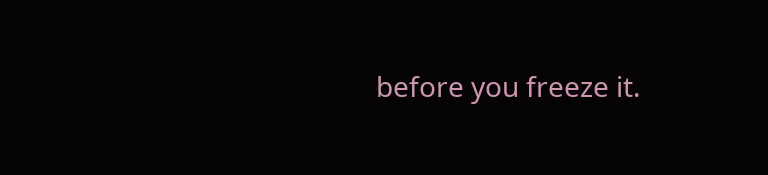before you freeze it.